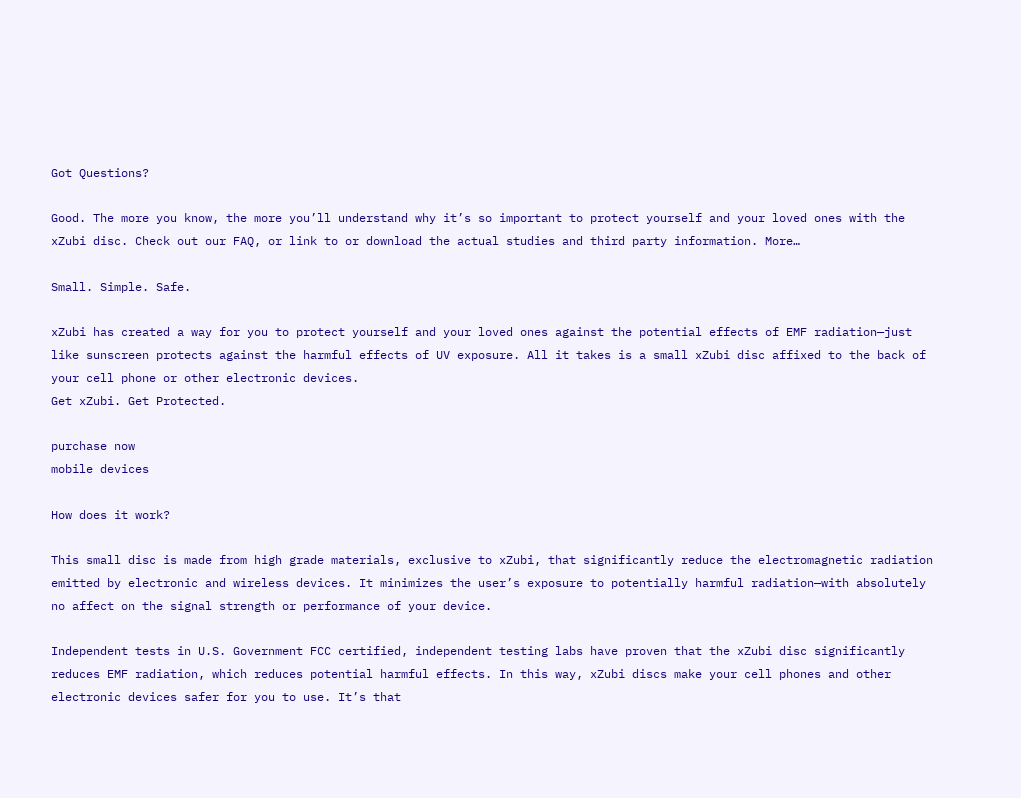Got Questions?

Good. The more you know, the more you’ll understand why it’s so important to protect yourself and your loved ones with the xZubi disc. Check out our FAQ, or link to or download the actual studies and third party information. More…

Small. Simple. Safe.

xZubi has created a way for you to protect yourself and your loved ones against the potential effects of EMF radiation—just like sunscreen protects against the harmful effects of UV exposure. All it takes is a small xZubi disc affixed to the back of your cell phone or other electronic devices.
Get xZubi. Get Protected.

purchase now
mobile devices

How does it work?

This small disc is made from high grade materials, exclusive to xZubi, that significantly reduce the electromagnetic radiation emitted by electronic and wireless devices. It minimizes the user’s exposure to potentially harmful radiation—with absolutely no affect on the signal strength or performance of your device.

Independent tests in U.S. Government FCC certified, independent testing labs have proven that the xZubi disc significantly reduces EMF radiation, which reduces potential harmful effects. In this way, xZubi discs make your cell phones and other electronic devices safer for you to use. It’s that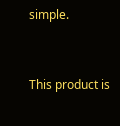simple.


This product is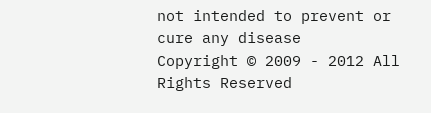not intended to prevent or cure any disease
Copyright © 2009 - 2012 All Rights Reserved